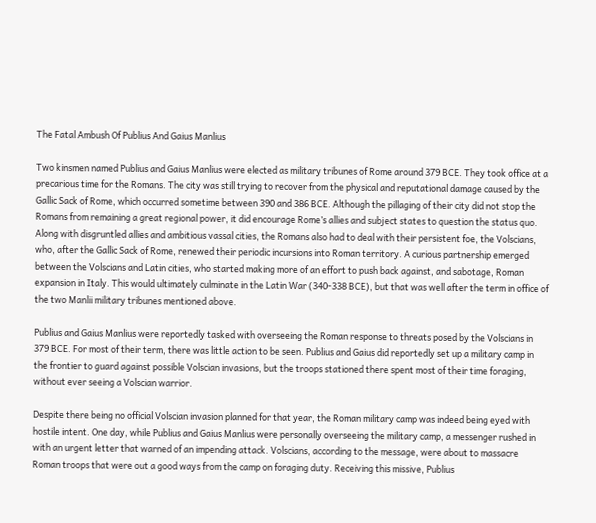The Fatal Ambush Of Publius And Gaius Manlius

Two kinsmen named Publius and Gaius Manlius were elected as military tribunes of Rome around 379 BCE. They took office at a precarious time for the Romans. The city was still trying to recover from the physical and reputational damage caused by the Gallic Sack of Rome, which occurred sometime between 390 and 386 BCE. Although the pillaging of their city did not stop the Romans from remaining a great regional power, it did encourage Rome’s allies and subject states to question the status quo. Along with disgruntled allies and ambitious vassal cities, the Romans also had to deal with their persistent foe, the Volscians, who, after the Gallic Sack of Rome, renewed their periodic incursions into Roman territory. A curious partnership emerged between the Volscians and Latin cities, who started making more of an effort to push back against, and sabotage, Roman expansion in Italy. This would ultimately culminate in the Latin War (340-338 BCE), but that was well after the term in office of the two Manlii military tribunes mentioned above.

Publius and Gaius Manlius were reportedly tasked with overseeing the Roman response to threats posed by the Volscians in 379 BCE. For most of their term, there was little action to be seen. Publius and Gaius did reportedly set up a military camp in the frontier to guard against possible Volscian invasions, but the troops stationed there spent most of their time foraging, without ever seeing a Volscian warrior.

Despite there being no official Volscian invasion planned for that year, the Roman military camp was indeed being eyed with hostile intent. One day, while Publius and Gaius Manlius were personally overseeing the military camp, a messenger rushed in with an urgent letter that warned of an impending attack. Volscians, according to the message, were about to massacre Roman troops that were out a good ways from the camp on foraging duty. Receiving this missive, Publius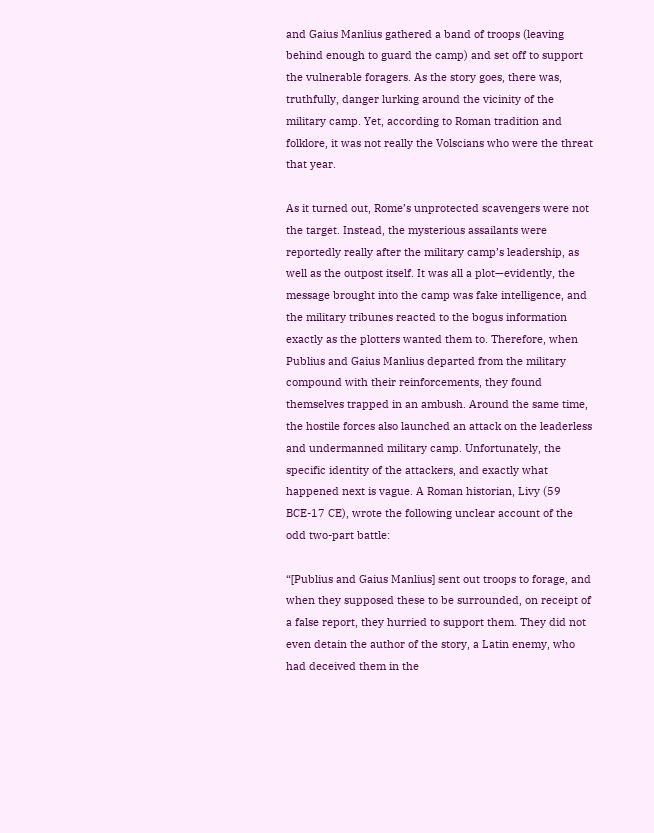and Gaius Manlius gathered a band of troops (leaving behind enough to guard the camp) and set off to support the vulnerable foragers. As the story goes, there was, truthfully, danger lurking around the vicinity of the military camp. Yet, according to Roman tradition and folklore, it was not really the Volscians who were the threat that year.

As it turned out, Rome’s unprotected scavengers were not the target. Instead, the mysterious assailants were reportedly really after the military camp’s leadership, as well as the outpost itself. It was all a plot—evidently, the message brought into the camp was fake intelligence, and the military tribunes reacted to the bogus information exactly as the plotters wanted them to. Therefore, when Publius and Gaius Manlius departed from the military compound with their reinforcements, they found themselves trapped in an ambush. Around the same time, the hostile forces also launched an attack on the leaderless and undermanned military camp. Unfortunately, the specific identity of the attackers, and exactly what happened next is vague. A Roman historian, Livy (59 BCE-17 CE), wrote the following unclear account of the odd two-part battle:

“[Publius and Gaius Manlius] sent out troops to forage, and when they supposed these to be surrounded, on receipt of a false report, they hurried to support them. They did not even detain the author of the story, a Latin enemy, who had deceived them in the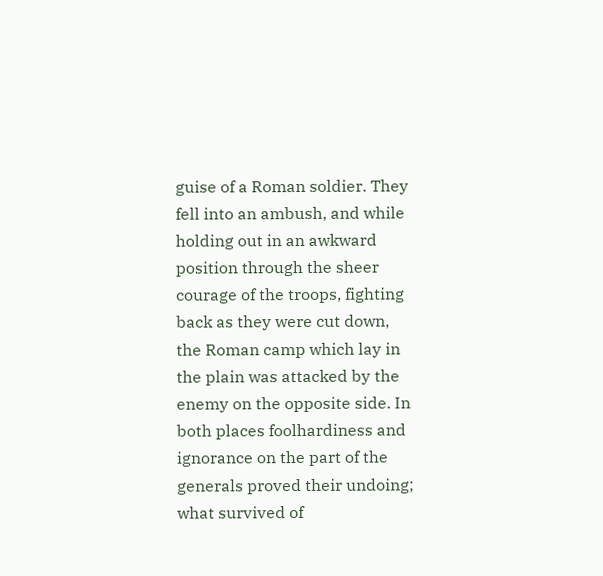guise of a Roman soldier. They fell into an ambush, and while holding out in an awkward position through the sheer courage of the troops, fighting back as they were cut down, the Roman camp which lay in the plain was attacked by the enemy on the opposite side. In both places foolhardiness and ignorance on the part of the generals proved their undoing; what survived of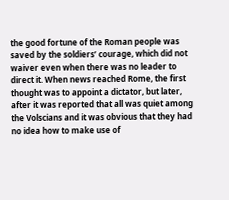the good fortune of the Roman people was saved by the soldiers’ courage, which did not waiver even when there was no leader to direct it. When news reached Rome, the first thought was to appoint a dictator, but later, after it was reported that all was quiet among the Volscians and it was obvious that they had no idea how to make use of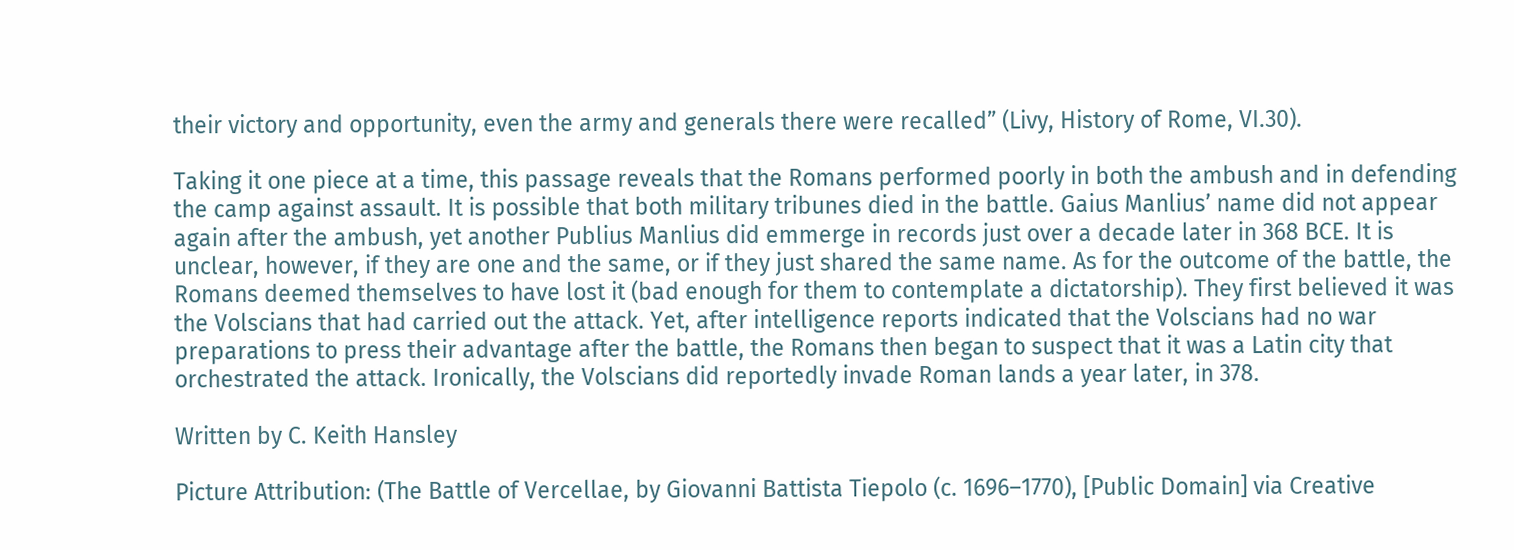their victory and opportunity, even the army and generals there were recalled” (Livy, History of Rome, VI.30).

Taking it one piece at a time, this passage reveals that the Romans performed poorly in both the ambush and in defending the camp against assault. It is possible that both military tribunes died in the battle. Gaius Manlius’ name did not appear again after the ambush, yet another Publius Manlius did emmerge in records just over a decade later in 368 BCE. It is unclear, however, if they are one and the same, or if they just shared the same name. As for the outcome of the battle, the Romans deemed themselves to have lost it (bad enough for them to contemplate a dictatorship). They first believed it was the Volscians that had carried out the attack. Yet, after intelligence reports indicated that the Volscians had no war preparations to press their advantage after the battle, the Romans then began to suspect that it was a Latin city that orchestrated the attack. Ironically, the Volscians did reportedly invade Roman lands a year later, in 378.

Written by C. Keith Hansley

Picture Attribution: (The Battle of Vercellae, by Giovanni Battista Tiepolo (c. 1696–1770), [Public Domain] via Creative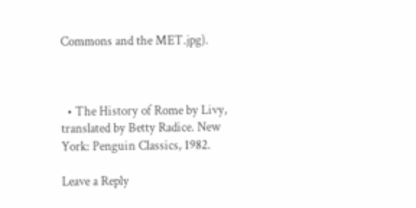Commons and the MET.jpg).



  • The History of Rome by Livy, translated by Betty Radice. New York: Penguin Classics, 1982.

Leave a Reply